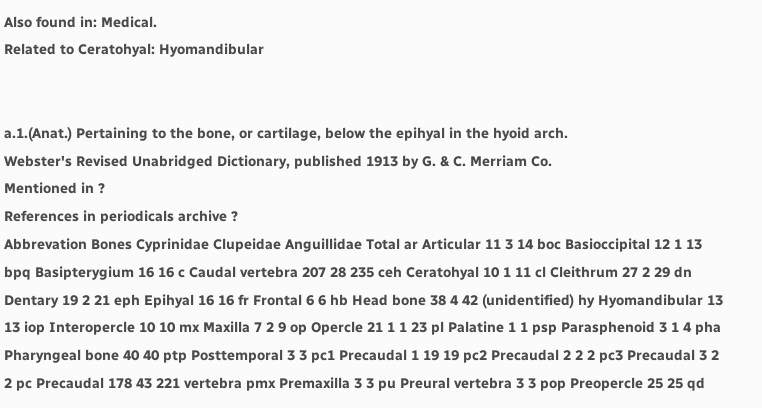Also found in: Medical.
Related to Ceratohyal: Hyomandibular


a.1.(Anat.) Pertaining to the bone, or cartilage, below the epihyal in the hyoid arch.
Webster's Revised Unabridged Dictionary, published 1913 by G. & C. Merriam Co.
Mentioned in ?
References in periodicals archive ?
Abbrevation Bones Cyprinidae Clupeidae Anguillidae Total ar Articular 11 3 14 boc Basioccipital 12 1 13 bpq Basipterygium 16 16 c Caudal vertebra 207 28 235 ceh Ceratohyal 10 1 11 cl Cleithrum 27 2 29 dn Dentary 19 2 21 eph Epihyal 16 16 fr Frontal 6 6 hb Head bone 38 4 42 (unidentified) hy Hyomandibular 13 13 iop Interopercle 10 10 mx Maxilla 7 2 9 op Opercle 21 1 1 23 pl Palatine 1 1 psp Parasphenoid 3 1 4 pha Pharyngeal bone 40 40 ptp Posttemporal 3 3 pc1 Precaudal 1 19 19 pc2 Precaudal 2 2 2 pc3 Precaudal 3 2 2 pc Precaudal 178 43 221 vertebra pmx Premaxilla 3 3 pu Preural vertebra 3 3 pop Preopercle 25 25 qd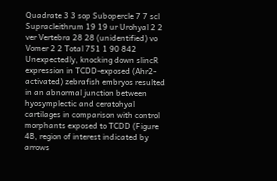Quadrate 3 3 sop Subopercle 7 7 scl Supracleithrum 19 19 ur Urohyal 2 2 ver Vertebra 28 28 (unidentified) vo Vomer 2 2 Total 751 1 90 842
Unexpectedly, knocking down slincR expression in TCDD-exposed (Ahr2-activated) zebrafish embryos resulted in an abnormal junction between hyosymplectic and ceratohyal cartilages in comparison with control morphants exposed to TCDD (Figure 4B, region of interest indicated by arrows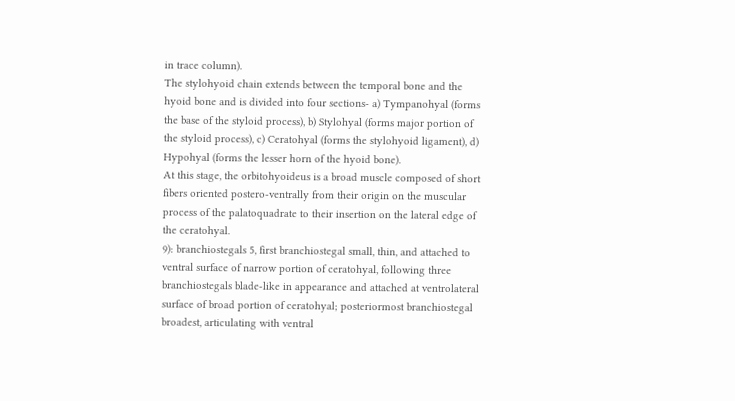in trace column).
The stylohyoid chain extends between the temporal bone and the hyoid bone and is divided into four sections- a) Tympanohyal (forms the base of the styloid process), b) Stylohyal (forms major portion of the styloid process), c) Ceratohyal (forms the stylohyoid ligament), d) Hypohyal (forms the lesser horn of the hyoid bone).
At this stage, the orbitohyoideus is a broad muscle composed of short fibers oriented postero-ventrally from their origin on the muscular process of the palatoquadrate to their insertion on the lateral edge of the ceratohyal.
9): branchiostegals 5, first branchiostegal small, thin, and attached to ventral surface of narrow portion of ceratohyal, following three branchiostegals blade-like in appearance and attached at ventrolateral surface of broad portion of ceratohyal; posteriormost branchiostegal broadest, articulating with ventral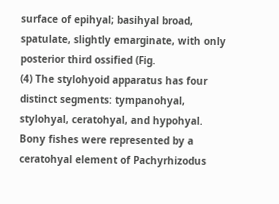surface of epihyal; basihyal broad, spatulate, slightly emarginate, with only posterior third ossified (Fig.
(4) The stylohyoid apparatus has four distinct segments: tympanohyal, stylohyal, ceratohyal, and hypohyal.
Bony fishes were represented by a ceratohyal element of Pachyrhizodus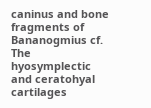caninus and bone fragments of Bananogmius cf.
The hyosymplectic and ceratohyal cartilages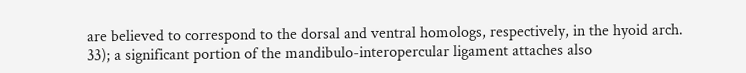are believed to correspond to the dorsal and ventral homologs, respectively, in the hyoid arch.
33); a significant portion of the mandibulo-interopercular ligament attaches also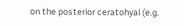on the posterior ceratohyal (e.g.